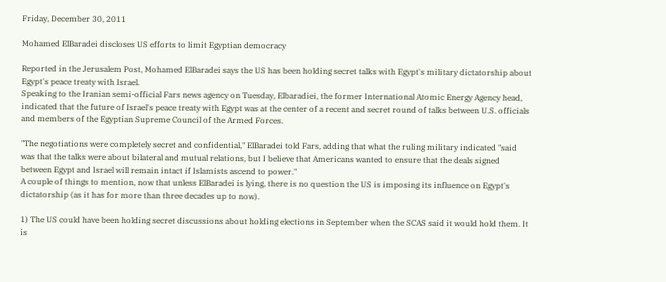Friday, December 30, 2011

Mohamed ElBaradei discloses US efforts to limit Egyptian democracy

Reported in the Jerusalem Post, Mohamed ElBaradei says the US has been holding secret talks with Egypt's military dictatorship about Egypt's peace treaty with Israel.
Speaking to the Iranian semi-official Fars news agency on Tuesday, Elbaradiei, the former International Atomic Energy Agency head, indicated that the future of Israel's peace treaty with Egypt was at the center of a recent and secret round of talks between U.S. officials and members of the Egyptian Supreme Council of the Armed Forces.

"The negotiations were completely secret and confidential," ElBaradei told Fars, adding that what the ruling military indicated "said was that the talks were about bilateral and mutual relations, but I believe that Americans wanted to ensure that the deals signed between Egypt and Israel will remain intact if Islamists ascend to power."
A couple of things to mention, now that unless ElBaradei is lying, there is no question the US is imposing its influence on Egypt's dictatorship (as it has for more than three decades up to now).

1) The US could have been holding secret discussions about holding elections in September when the SCAS said it would hold them. It is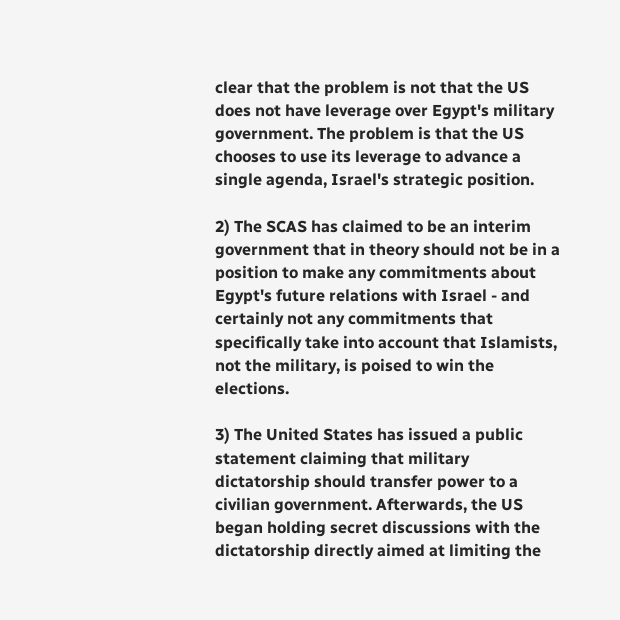clear that the problem is not that the US does not have leverage over Egypt's military government. The problem is that the US chooses to use its leverage to advance a single agenda, Israel's strategic position.

2) The SCAS has claimed to be an interim government that in theory should not be in a position to make any commitments about Egypt's future relations with Israel - and certainly not any commitments that specifically take into account that Islamists, not the military, is poised to win the elections.

3) The United States has issued a public statement claiming that military dictatorship should transfer power to a civilian government. Afterwards, the US began holding secret discussions with the dictatorship directly aimed at limiting the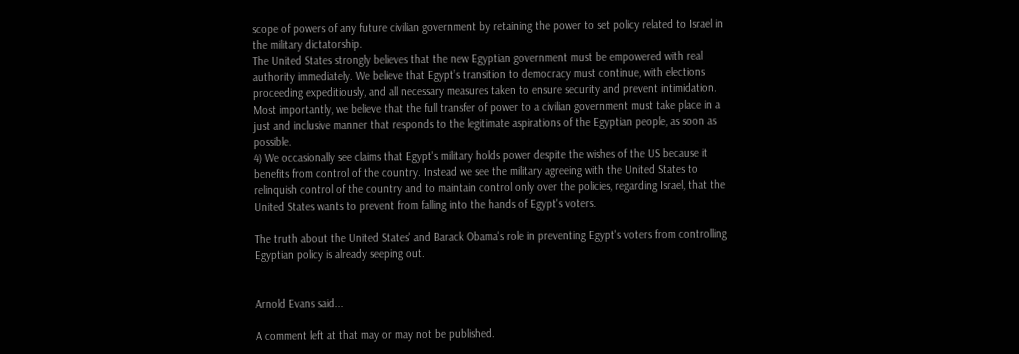scope of powers of any future civilian government by retaining the power to set policy related to Israel in the military dictatorship.
The United States strongly believes that the new Egyptian government must be empowered with real authority immediately. We believe that Egypt’s transition to democracy must continue, with elections proceeding expeditiously, and all necessary measures taken to ensure security and prevent intimidation. Most importantly, we believe that the full transfer of power to a civilian government must take place in a just and inclusive manner that responds to the legitimate aspirations of the Egyptian people, as soon as possible.
4) We occasionally see claims that Egypt's military holds power despite the wishes of the US because it benefits from control of the country. Instead we see the military agreeing with the United States to relinquish control of the country and to maintain control only over the policies, regarding Israel, that the United States wants to prevent from falling into the hands of Egypt's voters.

The truth about the United States' and Barack Obama's role in preventing Egypt's voters from controlling Egyptian policy is already seeping out.


Arnold Evans said...

A comment left at that may or may not be published.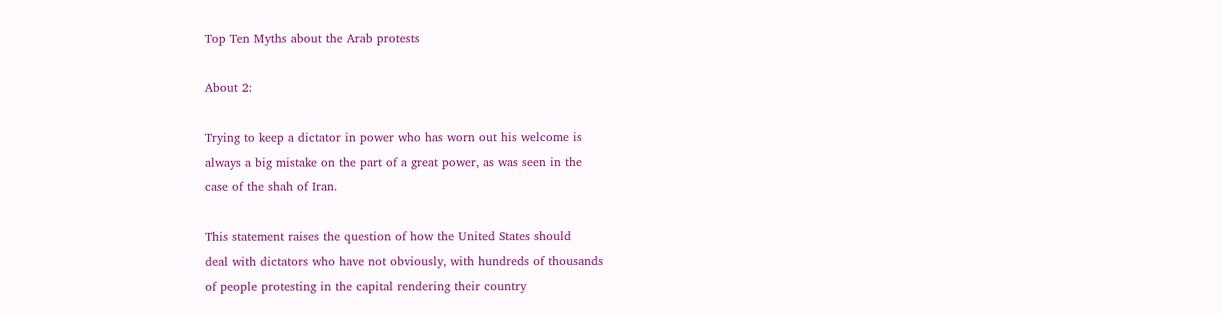Top Ten Myths about the Arab protests

About 2:

Trying to keep a dictator in power who has worn out his welcome is
always a big mistake on the part of a great power, as was seen in the
case of the shah of Iran.

This statement raises the question of how the United States should
deal with dictators who have not obviously, with hundreds of thousands
of people protesting in the capital rendering their country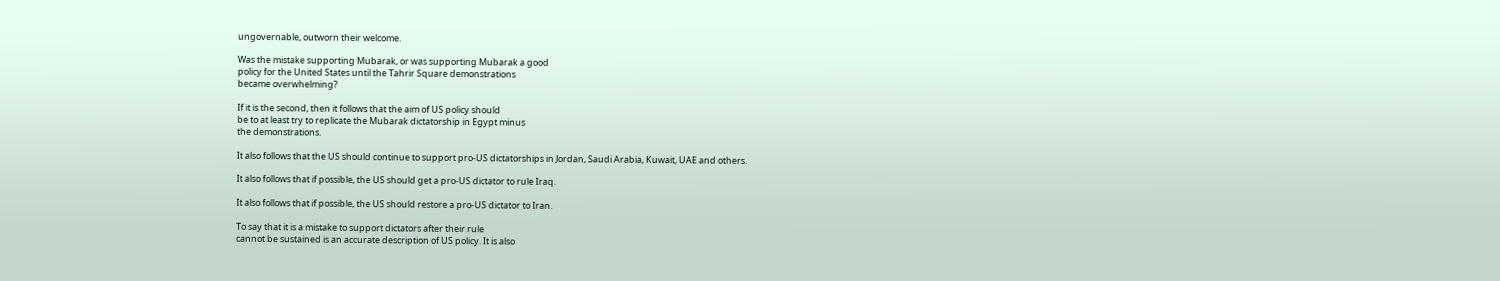ungovernable, outworn their welcome.

Was the mistake supporting Mubarak, or was supporting Mubarak a good
policy for the United States until the Tahrir Square demonstrations
became overwhelming?

If it is the second, then it follows that the aim of US policy should
be to at least try to replicate the Mubarak dictatorship in Egypt minus
the demonstrations.

It also follows that the US should continue to support pro-US dictatorships in Jordan, Saudi Arabia, Kuwait, UAE and others.

It also follows that if possible, the US should get a pro-US dictator to rule Iraq.

It also follows that if possible, the US should restore a pro-US dictator to Iran.

To say that it is a mistake to support dictators after their rule
cannot be sustained is an accurate description of US policy. It is also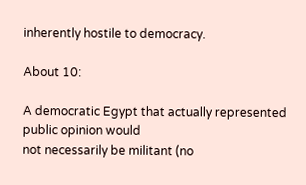inherently hostile to democracy.

About 10:

A democratic Egypt that actually represented public opinion would
not necessarily be militant (no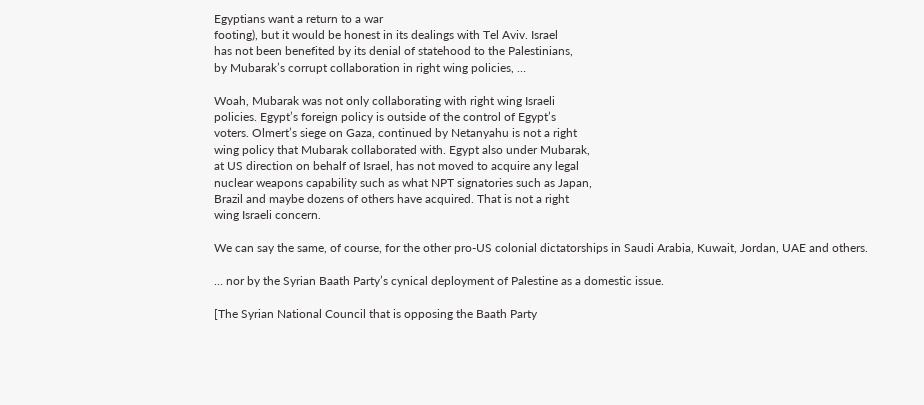Egyptians want a return to a war
footing), but it would be honest in its dealings with Tel Aviv. Israel
has not been benefited by its denial of statehood to the Palestinians,
by Mubarak’s corrupt collaboration in right wing policies, …

Woah, Mubarak was not only collaborating with right wing Israeli
policies. Egypt’s foreign policy is outside of the control of Egypt’s
voters. Olmert’s siege on Gaza, continued by Netanyahu is not a right
wing policy that Mubarak collaborated with. Egypt also under Mubarak,
at US direction on behalf of Israel, has not moved to acquire any legal
nuclear weapons capability such as what NPT signatories such as Japan,
Brazil and maybe dozens of others have acquired. That is not a right
wing Israeli concern.

We can say the same, of course, for the other pro-US colonial dictatorships in Saudi Arabia, Kuwait, Jordan, UAE and others.

… nor by the Syrian Baath Party’s cynical deployment of Palestine as a domestic issue.

[The Syrian National Council that is opposing the Baath Party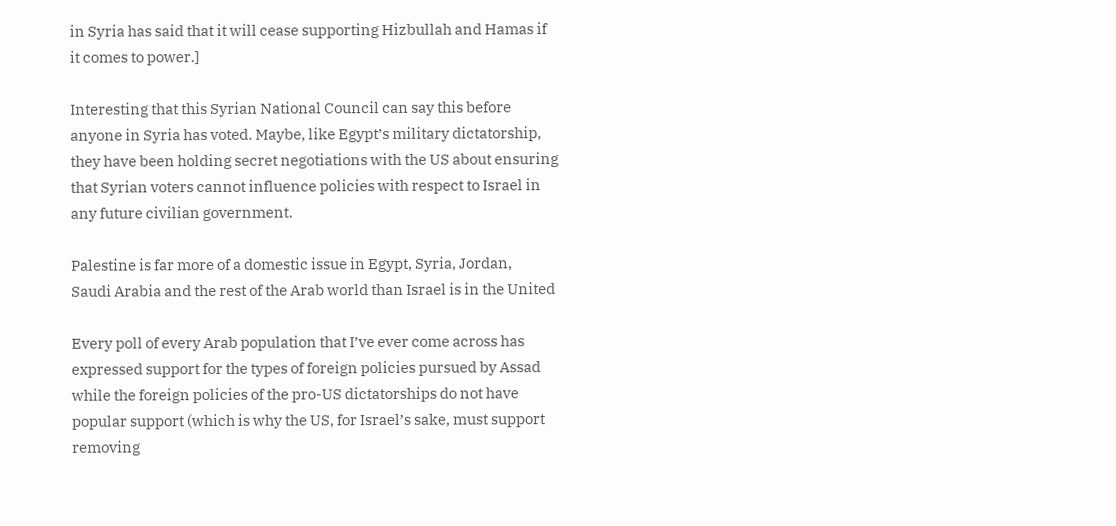in Syria has said that it will cease supporting Hizbullah and Hamas if
it comes to power.]

Interesting that this Syrian National Council can say this before
anyone in Syria has voted. Maybe, like Egypt’s military dictatorship,
they have been holding secret negotiations with the US about ensuring
that Syrian voters cannot influence policies with respect to Israel in
any future civilian government.

Palestine is far more of a domestic issue in Egypt, Syria, Jordan,
Saudi Arabia and the rest of the Arab world than Israel is in the United

Every poll of every Arab population that I’ve ever come across has
expressed support for the types of foreign policies pursued by Assad
while the foreign policies of the pro-US dictatorships do not have
popular support (which is why the US, for Israel’s sake, must support
removing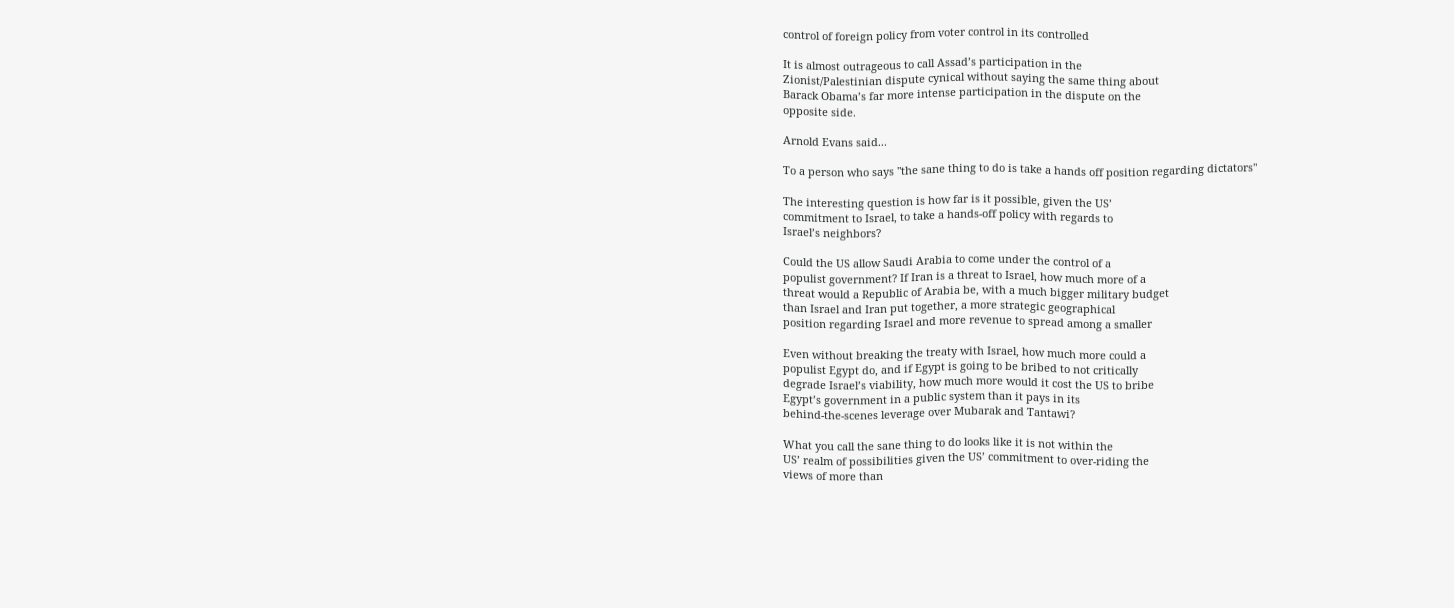control of foreign policy from voter control in its controlled

It is almost outrageous to call Assad’s participation in the
Zionist/Palestinian dispute cynical without saying the same thing about
Barack Obama’s far more intense participation in the dispute on the
opposite side.

Arnold Evans said...

To a person who says "the sane thing to do is take a hands off position regarding dictators"

The interesting question is how far is it possible, given the US’
commitment to Israel, to take a hands-off policy with regards to
Israel’s neighbors?

Could the US allow Saudi Arabia to come under the control of a
populist government? If Iran is a threat to Israel, how much more of a
threat would a Republic of Arabia be, with a much bigger military budget
than Israel and Iran put together, a more strategic geographical
position regarding Israel and more revenue to spread among a smaller

Even without breaking the treaty with Israel, how much more could a
populist Egypt do, and if Egypt is going to be bribed to not critically
degrade Israel’s viability, how much more would it cost the US to bribe
Egypt’s government in a public system than it pays in its
behind-the-scenes leverage over Mubarak and Tantawi?

What you call the sane thing to do looks like it is not within the
US’ realm of possibilities given the US’ commitment to over-riding the
views of more than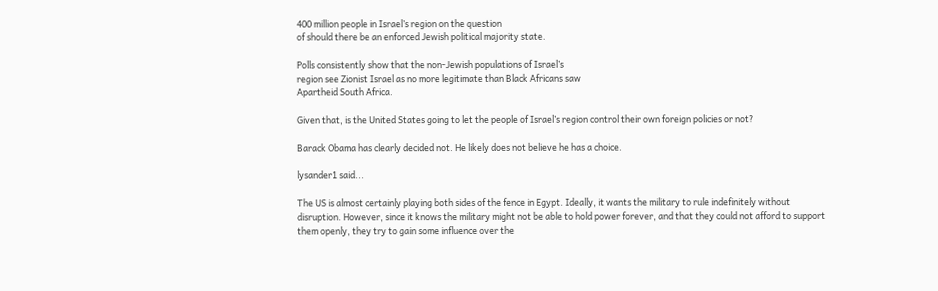400 million people in Israel’s region on the question
of should there be an enforced Jewish political majority state.

Polls consistently show that the non-Jewish populations of Israel’s
region see Zionist Israel as no more legitimate than Black Africans saw
Apartheid South Africa.

Given that, is the United States going to let the people of Israel’s region control their own foreign policies or not?

Barack Obama has clearly decided not. He likely does not believe he has a choice.

lysander1 said...

The US is almost certainly playing both sides of the fence in Egypt. Ideally, it wants the military to rule indefinitely without disruption. However, since it knows the military might not be able to hold power forever, and that they could not afford to support them openly, they try to gain some influence over the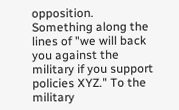opposition. Something along the lines of "we will back you against the military if you support policies XYZ." To the military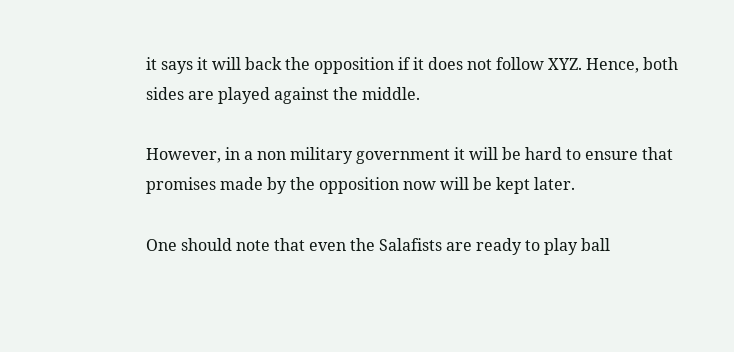it says it will back the opposition if it does not follow XYZ. Hence, both sides are played against the middle.

However, in a non military government it will be hard to ensure that promises made by the opposition now will be kept later.

One should note that even the Salafists are ready to play ball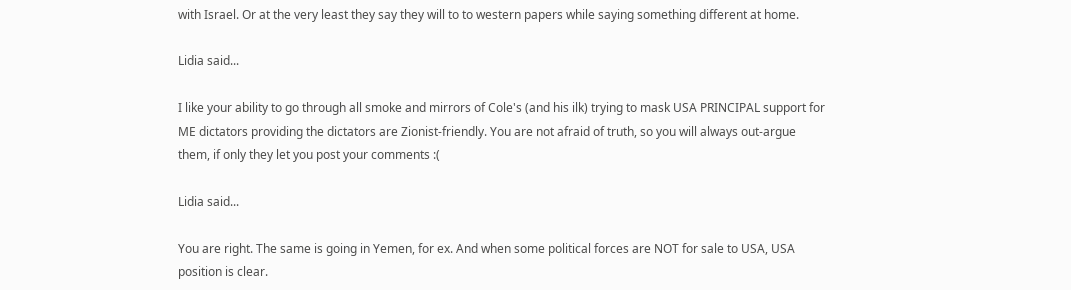with Israel. Or at the very least they say they will to to western papers while saying something different at home.

Lidia said...

I like your ability to go through all smoke and mirrors of Cole's (and his ilk) trying to mask USA PRINCIPAL support for ME dictators providing the dictators are Zionist-friendly. You are not afraid of truth, so you will always out-argue  them, if only they let you post your comments :(

Lidia said...

You are right. The same is going in Yemen, for ex. And when some political forces are NOT for sale to USA, USA position is clear.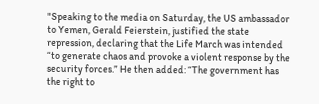"Speaking to the media on Saturday, the US ambassador to Yemen, Gerald Feierstein, justified the state repression, declaring that the Life March was intended “to generate chaos and provoke a violent response by the security forces.” He then added: “The government has the right to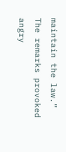maintain the law.” The remarks provoked angry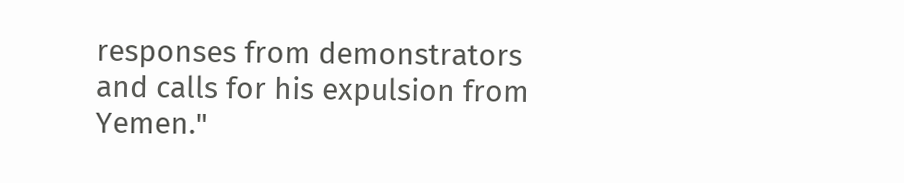responses from demonstrators and calls for his expulsion from Yemen."